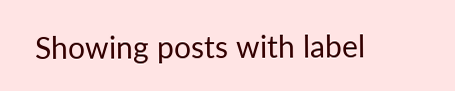Showing posts with label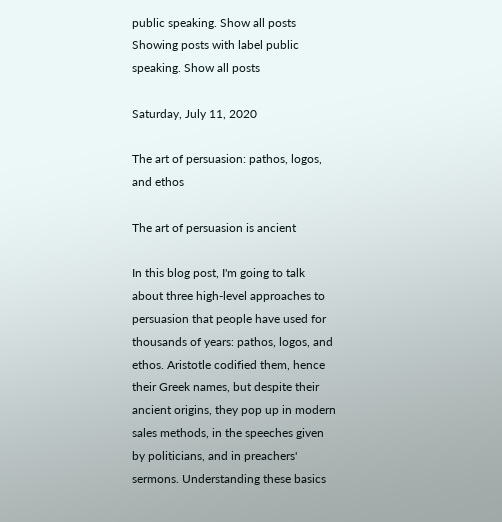public speaking. Show all posts
Showing posts with label public speaking. Show all posts

Saturday, July 11, 2020

The art of persuasion: pathos, logos, and ethos

The art of persuasion is ancient

In this blog post, I'm going to talk about three high-level approaches to persuasion that people have used for thousands of years: pathos, logos, and ethos. Aristotle codified them, hence their Greek names, but despite their ancient origins, they pop up in modern sales methods, in the speeches given by politicians, and in preachers' sermons. Understanding these basics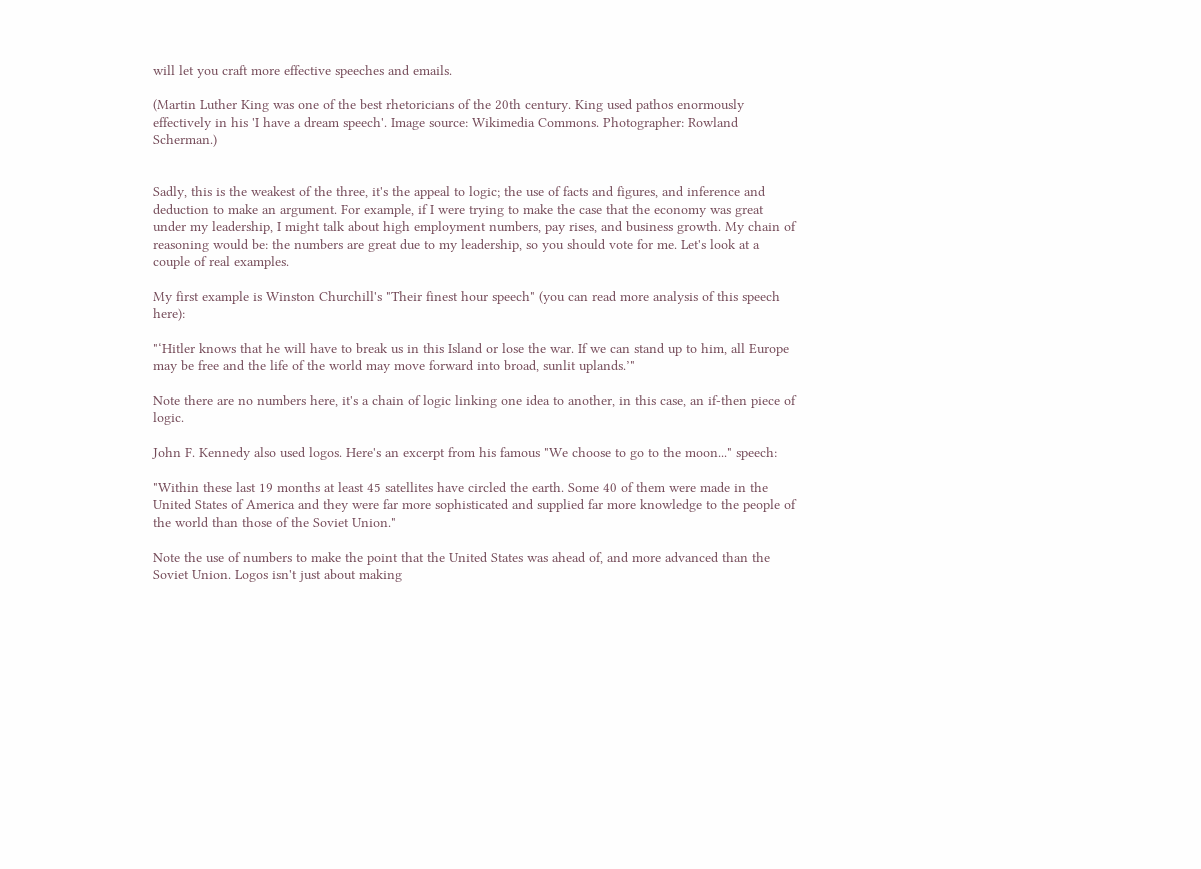will let you craft more effective speeches and emails.

(Martin Luther King was one of the best rhetoricians of the 20th century. King used pathos enormously effectively in his 'I have a dream speech'. Image source: Wikimedia Commons. Photographer: Rowland Scherman.)


Sadly, this is the weakest of the three, it's the appeal to logic; the use of facts and figures, and inference and deduction to make an argument. For example, if I were trying to make the case that the economy was great under my leadership, I might talk about high employment numbers, pay rises, and business growth. My chain of reasoning would be: the numbers are great due to my leadership, so you should vote for me. Let's look at a couple of real examples.

My first example is Winston Churchill's "Their finest hour speech" (you can read more analysis of this speech here):

"‘Hitler knows that he will have to break us in this Island or lose the war. If we can stand up to him, all Europe may be free and the life of the world may move forward into broad, sunlit uplands.’"

Note there are no numbers here, it's a chain of logic linking one idea to another, in this case, an if-then piece of logic.

John F. Kennedy also used logos. Here's an excerpt from his famous "We choose to go to the moon..." speech:

"Within these last 19 months at least 45 satellites have circled the earth. Some 40 of them were made in the United States of America and they were far more sophisticated and supplied far more knowledge to the people of the world than those of the Soviet Union."

Note the use of numbers to make the point that the United States was ahead of, and more advanced than the Soviet Union. Logos isn't just about making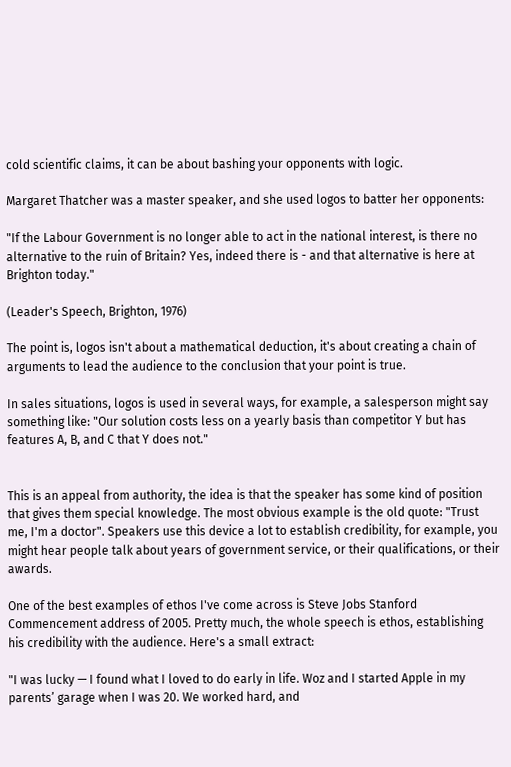cold scientific claims, it can be about bashing your opponents with logic.

Margaret Thatcher was a master speaker, and she used logos to batter her opponents:

"If the Labour Government is no longer able to act in the national interest, is there no alternative to the ruin of Britain? Yes, indeed there is - and that alternative is here at Brighton today."

(Leader's Speech, Brighton, 1976)

The point is, logos isn't about a mathematical deduction, it's about creating a chain of arguments to lead the audience to the conclusion that your point is true.

In sales situations, logos is used in several ways, for example, a salesperson might say something like: "Our solution costs less on a yearly basis than competitor Y but has features A, B, and C that Y does not."


This is an appeal from authority, the idea is that the speaker has some kind of position that gives them special knowledge. The most obvious example is the old quote: "Trust me, I'm a doctor". Speakers use this device a lot to establish credibility, for example, you might hear people talk about years of government service, or their qualifications, or their awards.

One of the best examples of ethos I've come across is Steve Jobs Stanford Commencement address of 2005. Pretty much, the whole speech is ethos, establishing his credibility with the audience. Here's a small extract:

"I was lucky — I found what I loved to do early in life. Woz and I started Apple in my parents’ garage when I was 20. We worked hard, and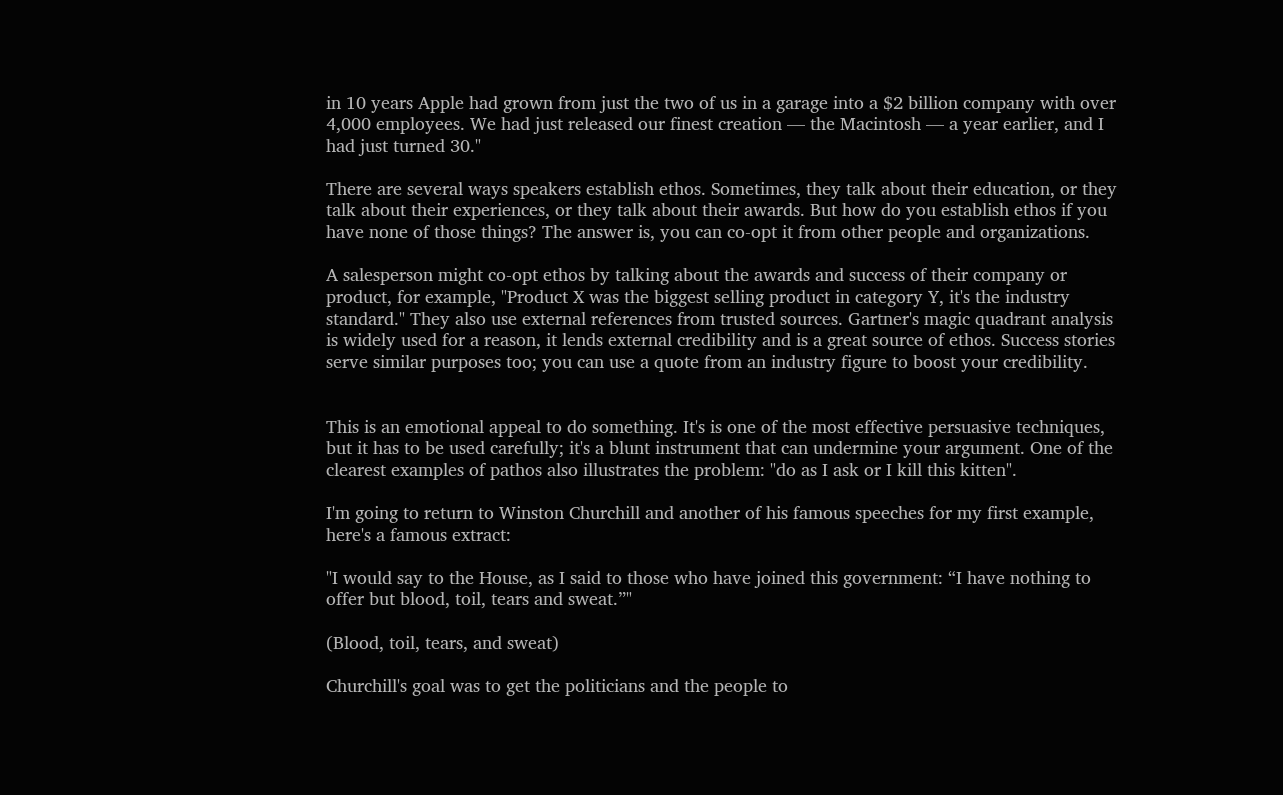in 10 years Apple had grown from just the two of us in a garage into a $2 billion company with over 4,000 employees. We had just released our finest creation — the Macintosh — a year earlier, and I had just turned 30."

There are several ways speakers establish ethos. Sometimes, they talk about their education, or they talk about their experiences, or they talk about their awards. But how do you establish ethos if you have none of those things? The answer is, you can co-opt it from other people and organizations.

A salesperson might co-opt ethos by talking about the awards and success of their company or product, for example, "Product X was the biggest selling product in category Y, it's the industry standard." They also use external references from trusted sources. Gartner's magic quadrant analysis is widely used for a reason, it lends external credibility and is a great source of ethos. Success stories serve similar purposes too; you can use a quote from an industry figure to boost your credibility.


This is an emotional appeal to do something. It's is one of the most effective persuasive techniques, but it has to be used carefully; it's a blunt instrument that can undermine your argument. One of the clearest examples of pathos also illustrates the problem: "do as I ask or I kill this kitten".

I'm going to return to Winston Churchill and another of his famous speeches for my first example, here's a famous extract:

"I would say to the House, as I said to those who have joined this government: “I have nothing to offer but blood, toil, tears and sweat.”"

(Blood, toil, tears, and sweat)

Churchill's goal was to get the politicians and the people to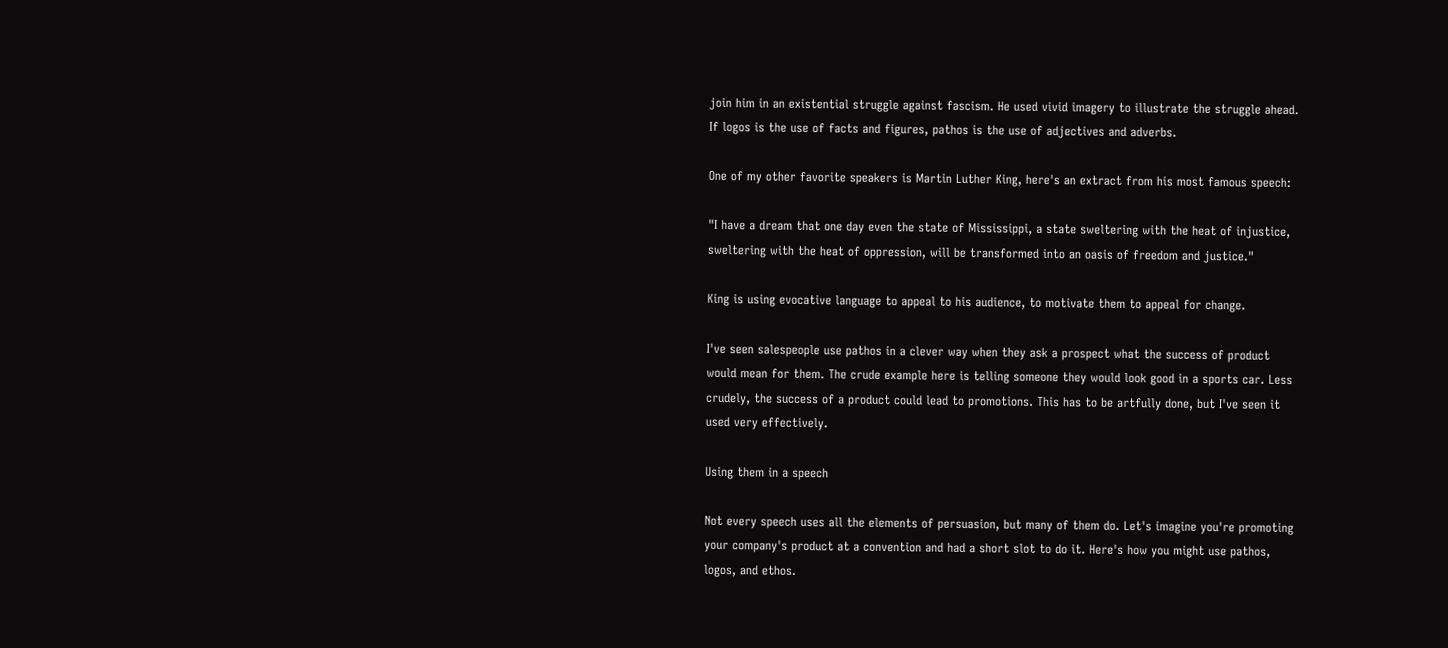join him in an existential struggle against fascism. He used vivid imagery to illustrate the struggle ahead. If logos is the use of facts and figures, pathos is the use of adjectives and adverbs.

One of my other favorite speakers is Martin Luther King, here's an extract from his most famous speech:

"I have a dream that one day even the state of Mississippi, a state sweltering with the heat of injustice, sweltering with the heat of oppression, will be transformed into an oasis of freedom and justice."

King is using evocative language to appeal to his audience, to motivate them to appeal for change.

I've seen salespeople use pathos in a clever way when they ask a prospect what the success of product would mean for them. The crude example here is telling someone they would look good in a sports car. Less crudely, the success of a product could lead to promotions. This has to be artfully done, but I've seen it used very effectively.

Using them in a speech

Not every speech uses all the elements of persuasion, but many of them do. Let's imagine you're promoting your company's product at a convention and had a short slot to do it. Here's how you might use pathos, logos, and ethos.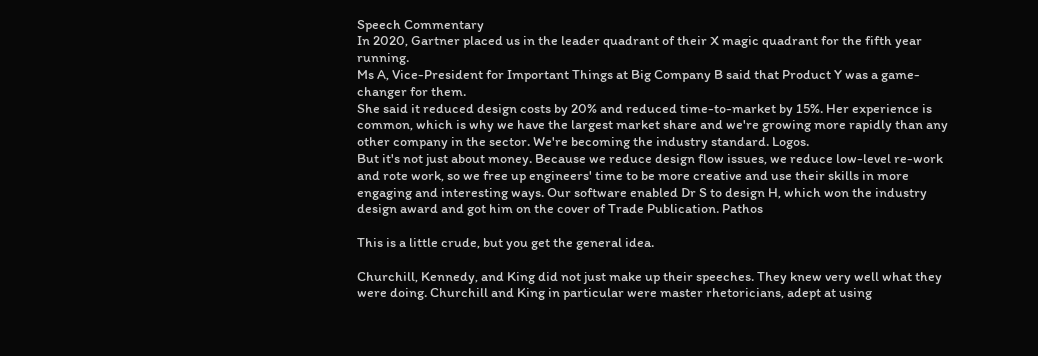Speech Commentary
In 2020, Gartner placed us in the leader quadrant of their X magic quadrant for the fifth year running.
Ms A, Vice-President for Important Things at Big Company B said that Product Y was a game-changer for them.
She said it reduced design costs by 20% and reduced time-to-market by 15%. Her experience is common, which is why we have the largest market share and we're growing more rapidly than any other company in the sector. We're becoming the industry standard. Logos.
But it's not just about money. Because we reduce design flow issues, we reduce low-level re-work and rote work, so we free up engineers' time to be more creative and use their skills in more engaging and interesting ways. Our software enabled Dr S to design H, which won the industry design award and got him on the cover of Trade Publication. Pathos

This is a little crude, but you get the general idea.

Churchill, Kennedy, and King did not just make up their speeches. They knew very well what they were doing. Churchill and King in particular were master rhetoricians, adept at using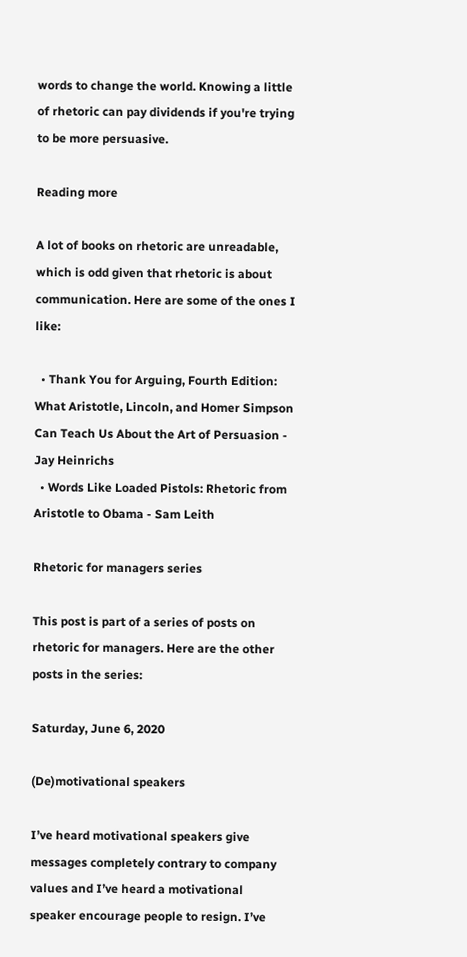words to change the world. Knowing a little of rhetoric can pay dividends if you're trying to be more persuasive.

Reading more

A lot of books on rhetoric are unreadable, which is odd given that rhetoric is about communication. Here are some of the ones I like:

  • Thank You for Arguing, Fourth Edition: What Aristotle, Lincoln, and Homer Simpson Can Teach Us About the Art of Persuasion - Jay Heinrichs
  • Words Like Loaded Pistols: Rhetoric from Aristotle to Obama - Sam Leith

Rhetoric for managers series

This post is part of a series of posts on rhetoric for managers. Here are the other posts in the series:

Saturday, June 6, 2020

(De)motivational speakers

I’ve heard motivational speakers give messages completely contrary to company values and I’ve heard a motivational speaker encourage people to resign. I’ve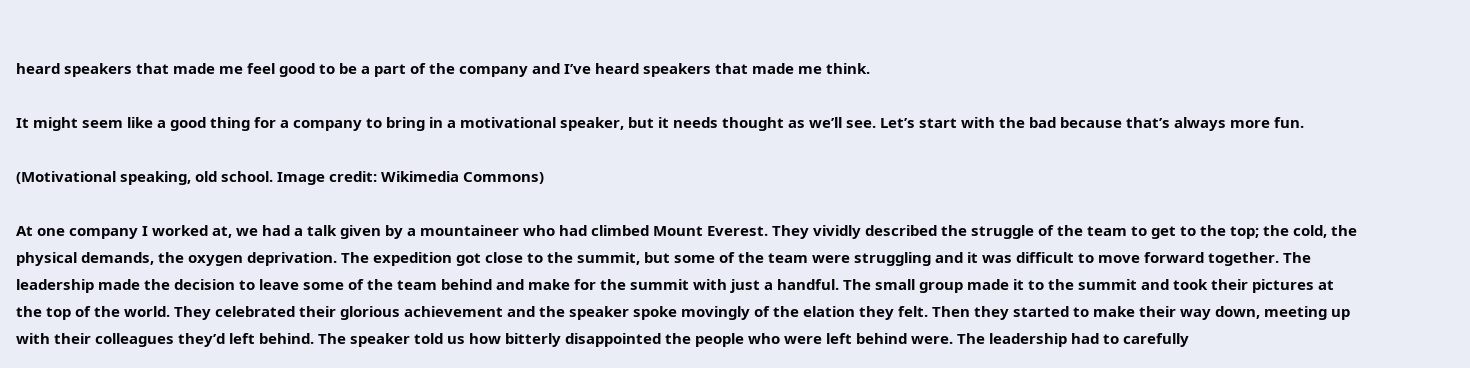heard speakers that made me feel good to be a part of the company and I’ve heard speakers that made me think.

It might seem like a good thing for a company to bring in a motivational speaker, but it needs thought as we’ll see. Let’s start with the bad because that’s always more fun.

(Motivational speaking, old school. Image credit: Wikimedia Commons)

At one company I worked at, we had a talk given by a mountaineer who had climbed Mount Everest. They vividly described the struggle of the team to get to the top; the cold, the physical demands, the oxygen deprivation. The expedition got close to the summit, but some of the team were struggling and it was difficult to move forward together. The leadership made the decision to leave some of the team behind and make for the summit with just a handful. The small group made it to the summit and took their pictures at the top of the world. They celebrated their glorious achievement and the speaker spoke movingly of the elation they felt. Then they started to make their way down, meeting up with their colleagues they’d left behind. The speaker told us how bitterly disappointed the people who were left behind were. The leadership had to carefully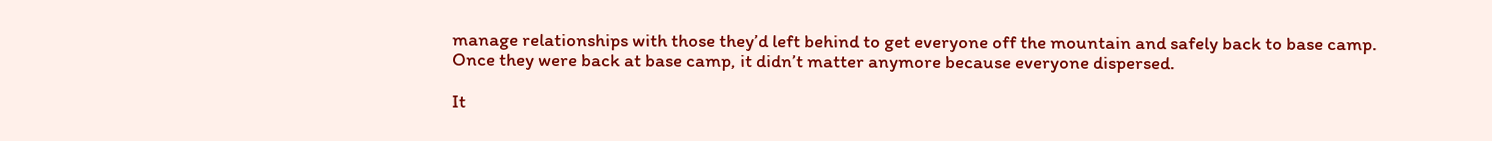manage relationships with those they’d left behind to get everyone off the mountain and safely back to base camp. Once they were back at base camp, it didn’t matter anymore because everyone dispersed.

It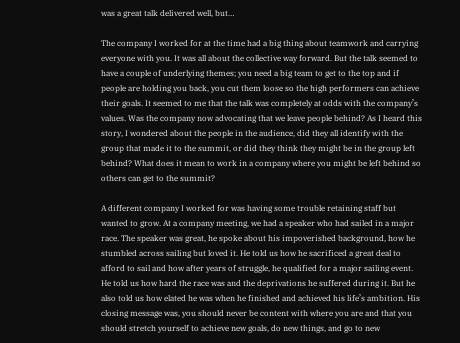was a great talk delivered well, but…

The company I worked for at the time had a big thing about teamwork and carrying everyone with you. It was all about the collective way forward. But the talk seemed to have a couple of underlying themes; you need a big team to get to the top and if people are holding you back, you cut them loose so the high performers can achieve their goals. It seemed to me that the talk was completely at odds with the company’s values. Was the company now advocating that we leave people behind? As I heard this story, I wondered about the people in the audience, did they all identify with the group that made it to the summit, or did they think they might be in the group left behind? What does it mean to work in a company where you might be left behind so others can get to the summit?

A different company I worked for was having some trouble retaining staff but wanted to grow. At a company meeting, we had a speaker who had sailed in a major race. The speaker was great, he spoke about his impoverished background, how he stumbled across sailing but loved it. He told us how he sacrificed a great deal to afford to sail and how after years of struggle, he qualified for a major sailing event. He told us how hard the race was and the deprivations he suffered during it. But he also told us how elated he was when he finished and achieved his life’s ambition. His closing message was, you should never be content with where you are and that you should stretch yourself to achieve new goals, do new things, and go to new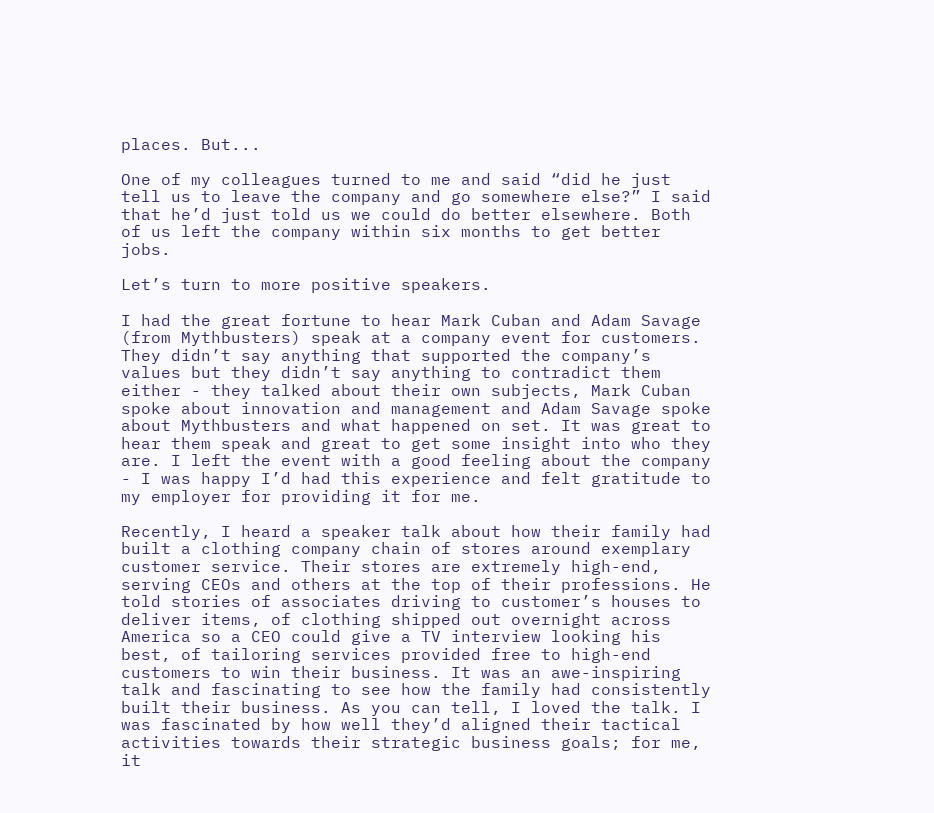places. But...

One of my colleagues turned to me and said “did he just tell us to leave the company and go somewhere else?” I said that he’d just told us we could do better elsewhere. Both of us left the company within six months to get better jobs.

Let’s turn to more positive speakers.

I had the great fortune to hear Mark Cuban and Adam Savage (from Mythbusters) speak at a company event for customers. They didn’t say anything that supported the company’s values but they didn’t say anything to contradict them either - they talked about their own subjects, Mark Cuban spoke about innovation and management and Adam Savage spoke about Mythbusters and what happened on set. It was great to hear them speak and great to get some insight into who they are. I left the event with a good feeling about the company - I was happy I’d had this experience and felt gratitude to my employer for providing it for me.

Recently, I heard a speaker talk about how their family had built a clothing company chain of stores around exemplary customer service. Their stores are extremely high-end, serving CEOs and others at the top of their professions. He told stories of associates driving to customer’s houses to deliver items, of clothing shipped out overnight across America so a CEO could give a TV interview looking his best, of tailoring services provided free to high-end customers to win their business. It was an awe-inspiring talk and fascinating to see how the family had consistently built their business. As you can tell, I loved the talk. I was fascinated by how well they’d aligned their tactical activities towards their strategic business goals; for me, it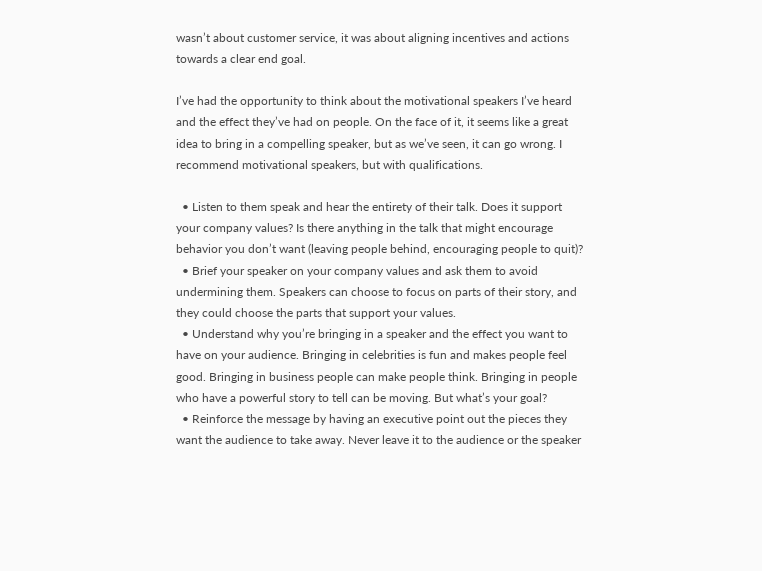wasn’t about customer service, it was about aligning incentives and actions towards a clear end goal.

I’ve had the opportunity to think about the motivational speakers I’ve heard and the effect they’ve had on people. On the face of it, it seems like a great idea to bring in a compelling speaker, but as we’ve seen, it can go wrong. I recommend motivational speakers, but with qualifications.

  • Listen to them speak and hear the entirety of their talk. Does it support your company values? Is there anything in the talk that might encourage behavior you don’t want (leaving people behind, encouraging people to quit)?
  • Brief your speaker on your company values and ask them to avoid undermining them. Speakers can choose to focus on parts of their story, and they could choose the parts that support your values.
  • Understand why you’re bringing in a speaker and the effect you want to have on your audience. Bringing in celebrities is fun and makes people feel good. Bringing in business people can make people think. Bringing in people who have a powerful story to tell can be moving. But what’s your goal?
  • Reinforce the message by having an executive point out the pieces they want the audience to take away. Never leave it to the audience or the speaker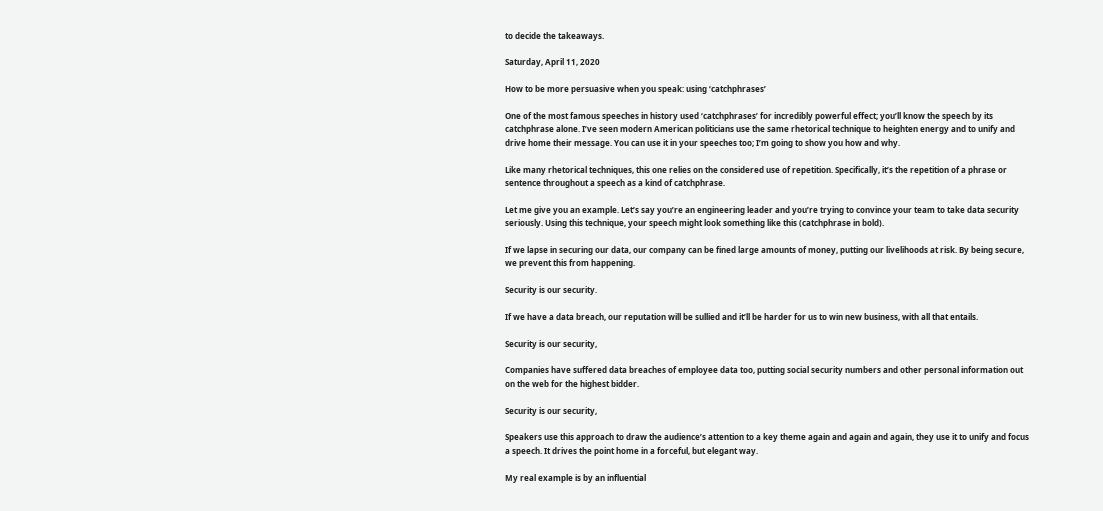to decide the takeaways.

Saturday, April 11, 2020

How to be more persuasive when you speak: using ‘catchphrases’

One of the most famous speeches in history used ‘catchphrases’ for incredibly powerful effect; you’ll know the speech by its catchphrase alone. I’ve seen modern American politicians use the same rhetorical technique to heighten energy and to unify and drive home their message. You can use it in your speeches too; I’m going to show you how and why.

Like many rhetorical techniques, this one relies on the considered use of repetition. Specifically, it’s the repetition of a phrase or sentence throughout a speech as a kind of catchphrase.

Let me give you an example. Let’s say you’re an engineering leader and you’re trying to convince your team to take data security seriously. Using this technique, your speech might look something like this (catchphrase in bold).

If we lapse in securing our data, our company can be fined large amounts of money, putting our livelihoods at risk. By being secure, we prevent this from happening.

Security is our security.

If we have a data breach, our reputation will be sullied and it’ll be harder for us to win new business, with all that entails.

Security is our security,

Companies have suffered data breaches of employee data too, putting social security numbers and other personal information out on the web for the highest bidder.

Security is our security,

Speakers use this approach to draw the audience’s attention to a key theme again and again and again, they use it to unify and focus a speech. It drives the point home in a forceful, but elegant way.

My real example is by an influential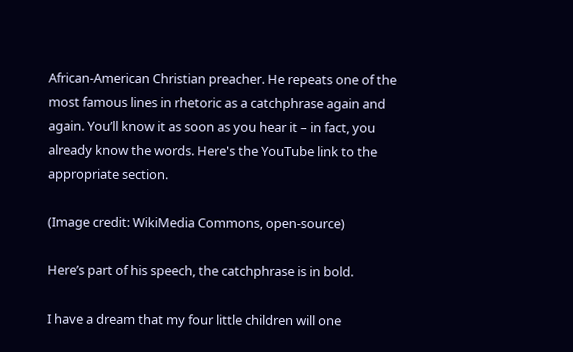African-American Christian preacher. He repeats one of the most famous lines in rhetoric as a catchphrase again and again. You’ll know it as soon as you hear it – in fact, you already know the words. Here's the YouTube link to the appropriate section.

(Image credit: WikiMedia Commons, open-source)

Here’s part of his speech, the catchphrase is in bold.

I have a dream that my four little children will one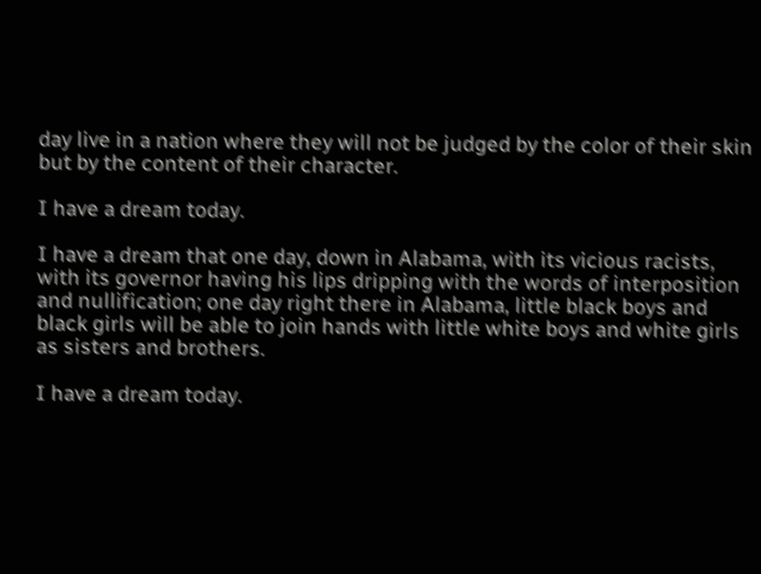day live in a nation where they will not be judged by the color of their skin but by the content of their character.

I have a dream today.

I have a dream that one day, down in Alabama, with its vicious racists, with its governor having his lips dripping with the words of interposition and nullification; one day right there in Alabama, little black boys and black girls will be able to join hands with little white boys and white girls as sisters and brothers.

I have a dream today.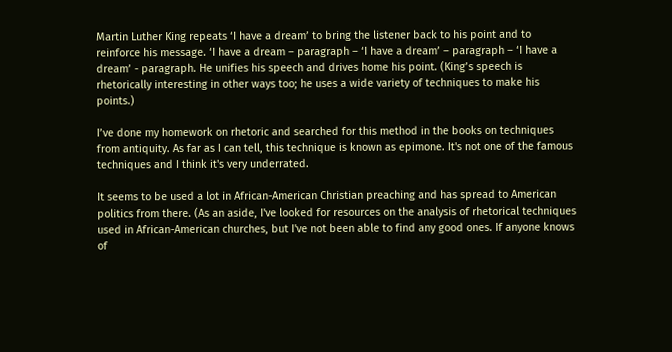Martin Luther King repeats ‘I have a dream’ to bring the listener back to his point and to reinforce his message. ‘I have a dream – paragraph – ‘I have a dream’ – paragraph – ‘I have a dream’ - paragraph. He unifies his speech and drives home his point. (King’s speech is rhetorically interesting in other ways too; he uses a wide variety of techniques to make his points.)

I’ve done my homework on rhetoric and searched for this method in the books on techniques from antiquity. As far as I can tell, this technique is known as epimone. It's not one of the famous techniques and I think it's very underrated.

It seems to be used a lot in African-American Christian preaching and has spread to American politics from there. (As an aside, I've looked for resources on the analysis of rhetorical techniques used in African-American churches, but I've not been able to find any good ones. If anyone knows of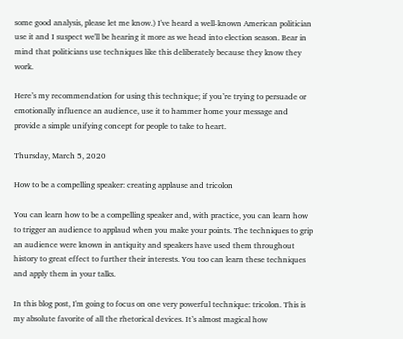some good analysis, please let me know.) I've heard a well-known American politician use it and I suspect we'll be hearing it more as we head into election season. Bear in mind that politicians use techniques like this deliberately because they know they work.

Here’s my recommendation for using this technique; if you’re trying to persuade or emotionally influence an audience, use it to hammer home your message and provide a simple unifying concept for people to take to heart.

Thursday, March 5, 2020

How to be a compelling speaker: creating applause and tricolon

You can learn how to be a compelling speaker and, with practice, you can learn how to trigger an audience to applaud when you make your points. The techniques to grip an audience were known in antiquity and speakers have used them throughout history to great effect to further their interests. You too can learn these techniques and apply them in your talks.

In this blog post, I'm going to focus on one very powerful technique: tricolon. This is my absolute favorite of all the rhetorical devices. It’s almost magical how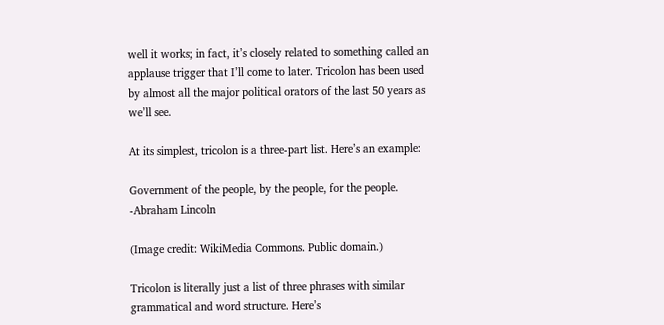well it works; in fact, it’s closely related to something called an applause trigger that I’ll come to later. Tricolon has been used by almost all the major political orators of the last 50 years as we’ll see.

At its simplest, tricolon is a three-part list. Here’s an example:

Government of the people, by the people, for the people.
-Abraham Lincoln

(Image credit: WikiMedia Commons. Public domain.)

Tricolon is literally just a list of three phrases with similar grammatical and word structure. Here’s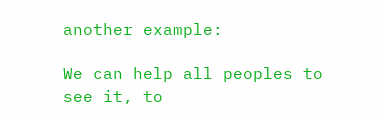another example:

We can help all peoples to see it, to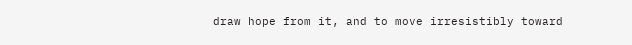draw hope from it, and to move irresistibly toward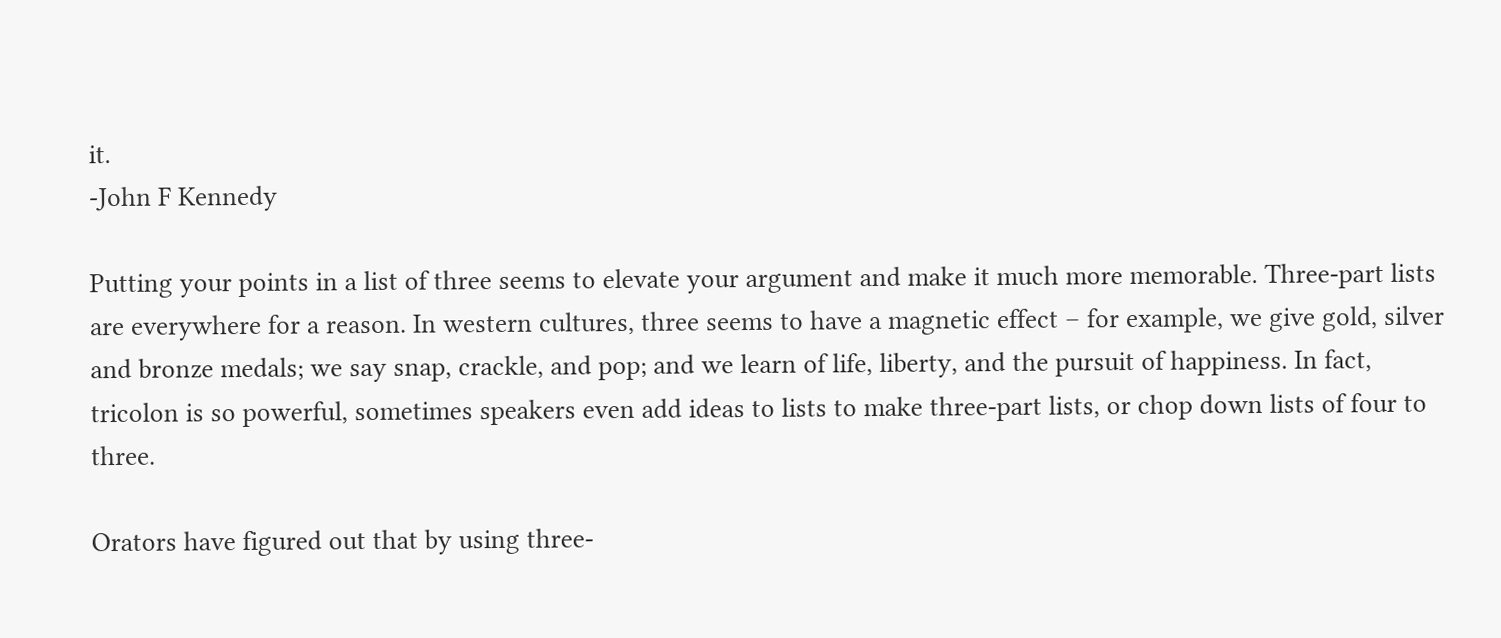it.
-John F Kennedy

Putting your points in a list of three seems to elevate your argument and make it much more memorable. Three-part lists are everywhere for a reason. In western cultures, three seems to have a magnetic effect – for example, we give gold, silver and bronze medals; we say snap, crackle, and pop; and we learn of life, liberty, and the pursuit of happiness. In fact, tricolon is so powerful, sometimes speakers even add ideas to lists to make three-part lists, or chop down lists of four to three.

Orators have figured out that by using three-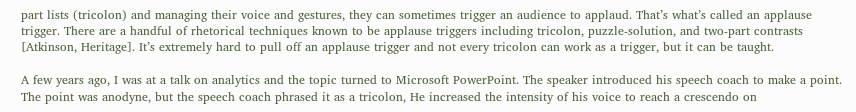part lists (tricolon) and managing their voice and gestures, they can sometimes trigger an audience to applaud. That’s what’s called an applause trigger. There are a handful of rhetorical techniques known to be applause triggers including tricolon, puzzle-solution, and two-part contrasts [Atkinson, Heritage]. It’s extremely hard to pull off an applause trigger and not every tricolon can work as a trigger, but it can be taught.

A few years ago, I was at a talk on analytics and the topic turned to Microsoft PowerPoint. The speaker introduced his speech coach to make a point. The point was anodyne, but the speech coach phrased it as a tricolon, He increased the intensity of his voice to reach a crescendo on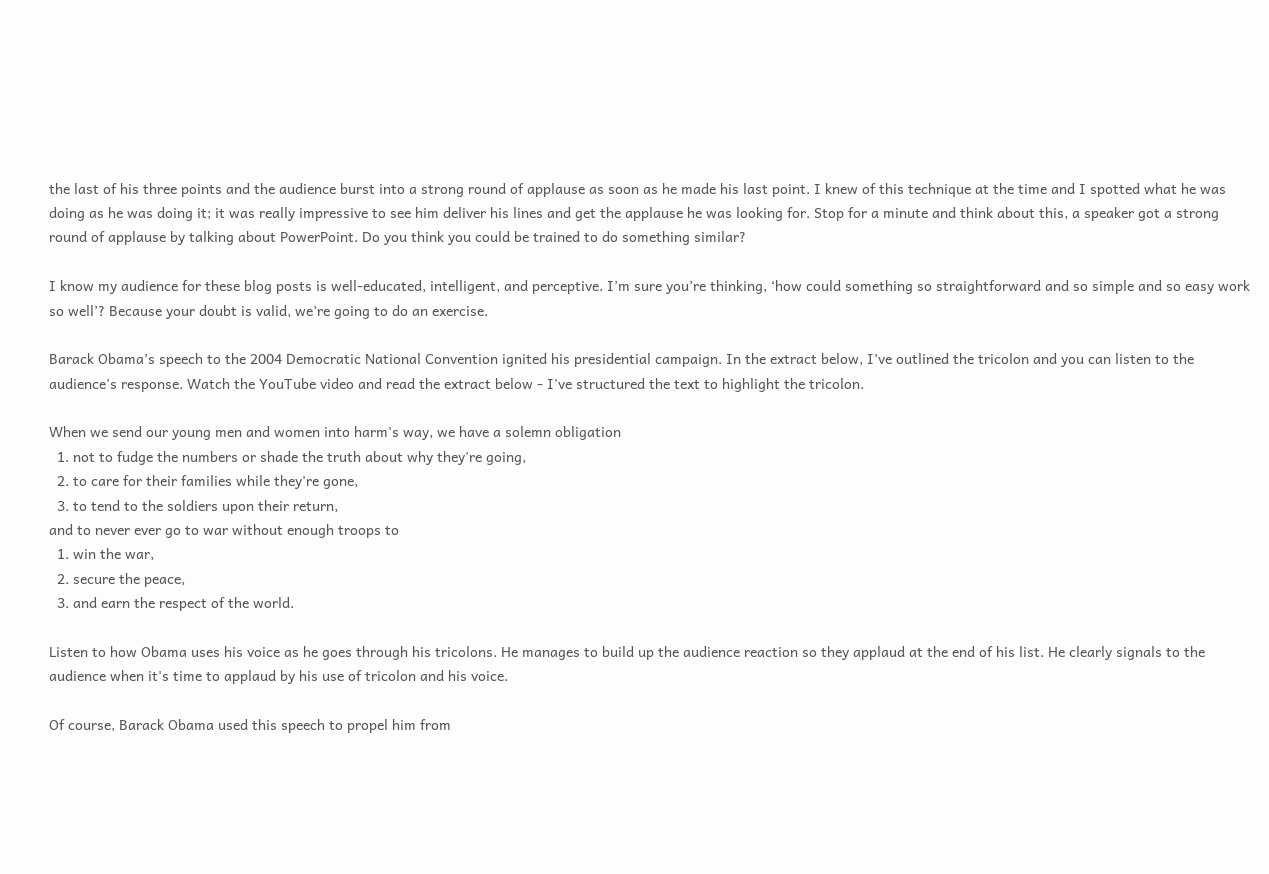the last of his three points and the audience burst into a strong round of applause as soon as he made his last point. I knew of this technique at the time and I spotted what he was doing as he was doing it; it was really impressive to see him deliver his lines and get the applause he was looking for. Stop for a minute and think about this, a speaker got a strong round of applause by talking about PowerPoint. Do you think you could be trained to do something similar?

I know my audience for these blog posts is well-educated, intelligent, and perceptive. I’m sure you’re thinking, ‘how could something so straightforward and so simple and so easy work so well’? Because your doubt is valid, we’re going to do an exercise.

Barack Obama’s speech to the 2004 Democratic National Convention ignited his presidential campaign. In the extract below, I’ve outlined the tricolon and you can listen to the audience's response. Watch the YouTube video and read the extract below - I've structured the text to highlight the tricolon.

When we send our young men and women into harm's way, we have a solemn obligation
  1. not to fudge the numbers or shade the truth about why they're going,
  2. to care for their families while they're gone,
  3. to tend to the soldiers upon their return,
and to never ever go to war without enough troops to
  1. win the war,
  2. secure the peace,
  3. and earn the respect of the world.

Listen to how Obama uses his voice as he goes through his tricolons. He manages to build up the audience reaction so they applaud at the end of his list. He clearly signals to the audience when it's time to applaud by his use of tricolon and his voice.

Of course, Barack Obama used this speech to propel him from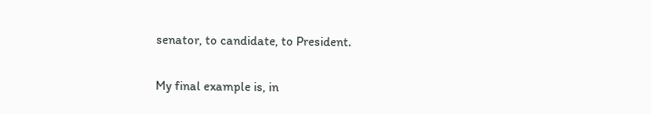senator, to candidate, to President.

My final example is, in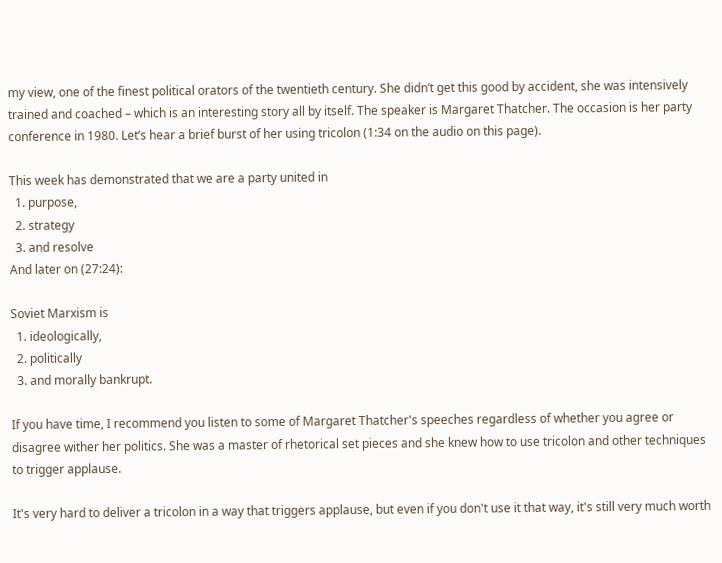my view, one of the finest political orators of the twentieth century. She didn’t get this good by accident, she was intensively trained and coached – which is an interesting story all by itself. The speaker is Margaret Thatcher. The occasion is her party conference in 1980. Let’s hear a brief burst of her using tricolon (1:34 on the audio on this page).

This week has demonstrated that we are a party united in
  1. purpose,
  2. strategy
  3. and resolve
And later on (27:24):

Soviet Marxism is
  1. ideologically,
  2. politically
  3. and morally bankrupt.

If you have time, I recommend you listen to some of Margaret Thatcher's speeches regardless of whether you agree or disagree wither her politics. She was a master of rhetorical set pieces and she knew how to use tricolon and other techniques to trigger applause.

It's very hard to deliver a tricolon in a way that triggers applause, but even if you don't use it that way, it's still very much worth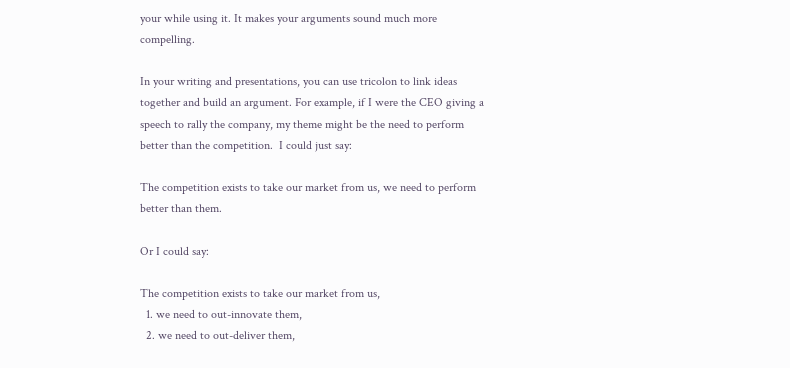your while using it. It makes your arguments sound much more compelling.

In your writing and presentations, you can use tricolon to link ideas together and build an argument. For example, if I were the CEO giving a speech to rally the company, my theme might be the need to perform better than the competition.  I could just say:

The competition exists to take our market from us, we need to perform better than them.

Or I could say:

The competition exists to take our market from us,
  1. we need to out-innovate them,
  2. we need to out-deliver them,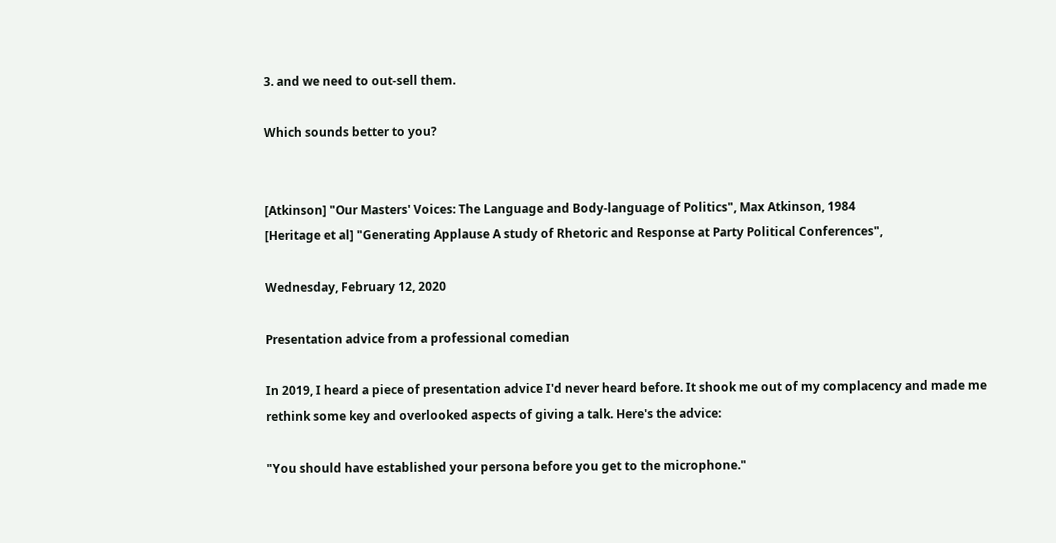3. and we need to out-sell them.

Which sounds better to you?


[Atkinson] "Our Masters' Voices: The Language and Body-language of Politics", Max Atkinson, 1984
[Heritage et al] "Generating Applause A study of Rhetoric and Response at Party Political Conferences",

Wednesday, February 12, 2020

Presentation advice from a professional comedian

In 2019, I heard a piece of presentation advice I'd never heard before. It shook me out of my complacency and made me rethink some key and overlooked aspects of giving a talk. Here's the advice:

"You should have established your persona before you get to the microphone."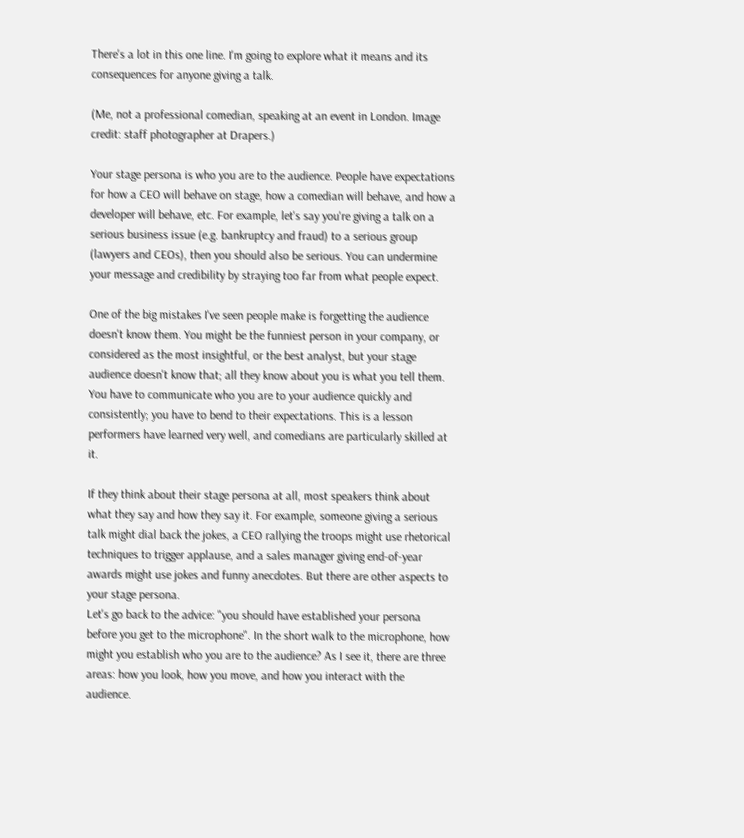There's a lot in this one line. I'm going to explore what it means and its consequences for anyone giving a talk.

(Me, not a professional comedian, speaking at an event in London. Image credit: staff photographer at Drapers.)

Your stage persona is who you are to the audience. People have expectations for how a CEO will behave on stage, how a comedian will behave, and how a developer will behave, etc. For example, let's say you're giving a talk on a serious business issue (e.g. bankruptcy and fraud) to a serious group (lawyers and CEOs), then you should also be serious. You can undermine your message and credibility by straying too far from what people expect.

One of the big mistakes I've seen people make is forgetting the audience doesn't know them. You might be the funniest person in your company, or considered as the most insightful, or the best analyst, but your stage audience doesn't know that; all they know about you is what you tell them. You have to communicate who you are to your audience quickly and consistently; you have to bend to their expectations. This is a lesson performers have learned very well, and comedians are particularly skilled at it.

If they think about their stage persona at all, most speakers think about what they say and how they say it. For example, someone giving a serious talk might dial back the jokes, a CEO rallying the troops might use rhetorical techniques to trigger applause, and a sales manager giving end-of-year awards might use jokes and funny anecdotes. But there are other aspects to your stage persona.
Let's go back to the advice: "you should have established your persona before you get to the microphone". In the short walk to the microphone, how might you establish who you are to the audience? As I see it, there are three areas: how you look, how you move, and how you interact with the audience.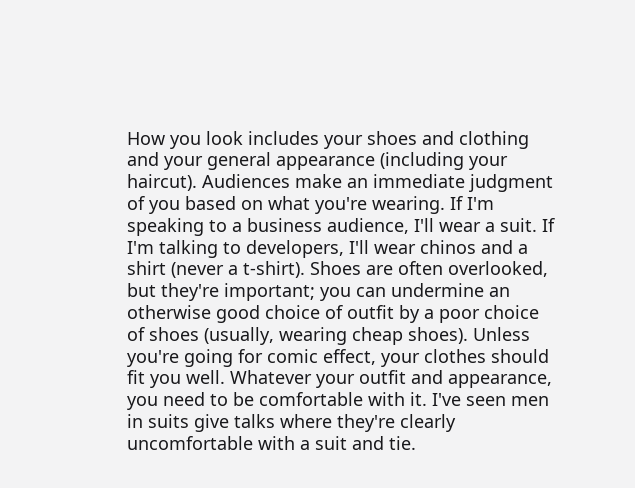How you look includes your shoes and clothing and your general appearance (including your haircut). Audiences make an immediate judgment of you based on what you're wearing. If I'm speaking to a business audience, I'll wear a suit. If I'm talking to developers, I'll wear chinos and a shirt (never a t-shirt). Shoes are often overlooked, but they're important; you can undermine an otherwise good choice of outfit by a poor choice of shoes (usually, wearing cheap shoes). Unless you're going for comic effect, your clothes should fit you well. Whatever your outfit and appearance, you need to be comfortable with it. I've seen men in suits give talks where they're clearly uncomfortable with a suit and tie.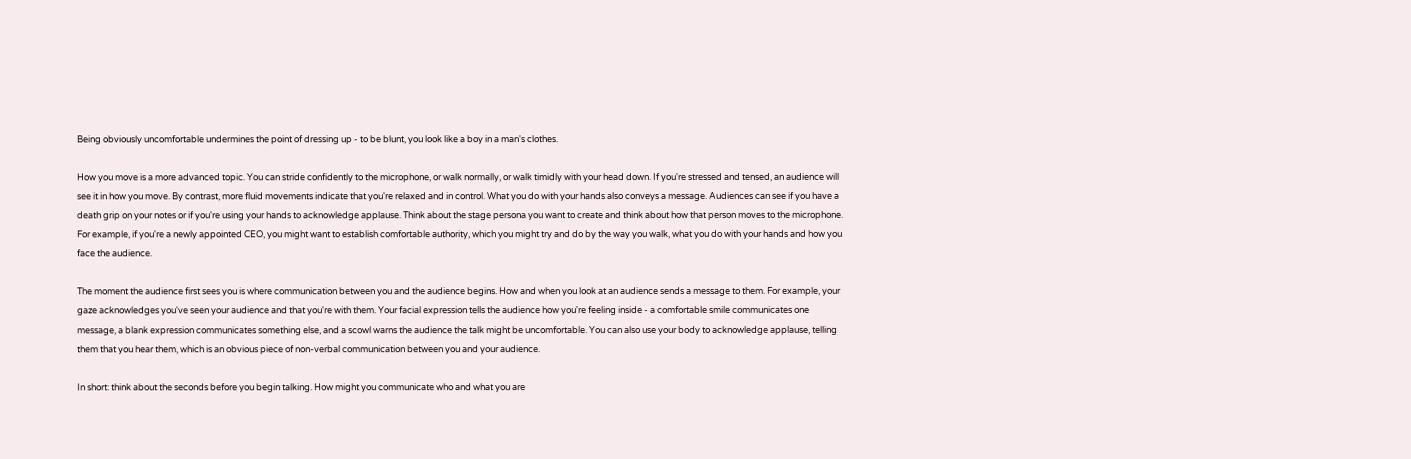Being obviously uncomfortable undermines the point of dressing up - to be blunt, you look like a boy in a man's clothes.

How you move is a more advanced topic. You can stride confidently to the microphone, or walk normally, or walk timidly with your head down. If you're stressed and tensed, an audience will see it in how you move. By contrast, more fluid movements indicate that you're relaxed and in control. What you do with your hands also conveys a message. Audiences can see if you have a death grip on your notes or if you're using your hands to acknowledge applause. Think about the stage persona you want to create and think about how that person moves to the microphone. For example, if you're a newly appointed CEO, you might want to establish comfortable authority, which you might try and do by the way you walk, what you do with your hands and how you face the audience.

The moment the audience first sees you is where communication between you and the audience begins. How and when you look at an audience sends a message to them. For example, your gaze acknowledges you've seen your audience and that you're with them. Your facial expression tells the audience how you're feeling inside - a comfortable smile communicates one message, a blank expression communicates something else, and a scowl warns the audience the talk might be uncomfortable. You can also use your body to acknowledge applause, telling them that you hear them, which is an obvious piece of non-verbal communication between you and your audience.

In short: think about the seconds before you begin talking. How might you communicate who and what you are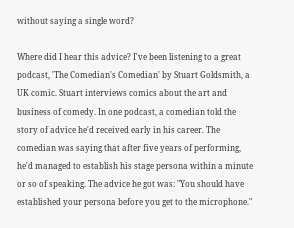without saying a single word?

Where did I hear this advice? I've been listening to a great podcast, 'The Comedian's Comedian' by Stuart Goldsmith, a UK comic. Stuart interviews comics about the art and business of comedy. In one podcast, a comedian told the story of advice he'd received early in his career. The comedian was saying that after five years of performing, he'd managed to establish his stage persona within a minute or so of speaking. The advice he got was: "You should have established your persona before you get to the microphone."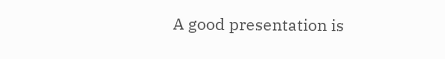A good presentation is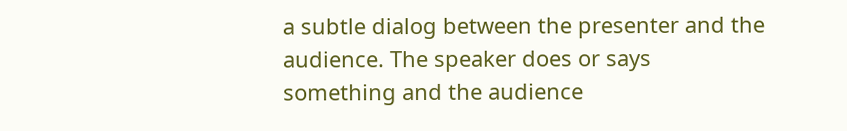a subtle dialog between the presenter and the audience. The speaker does or says something and the audience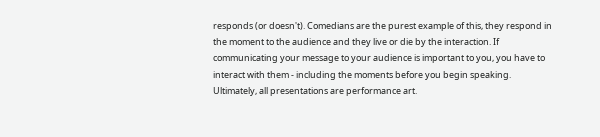responds (or doesn't). Comedians are the purest example of this, they respond in the moment to the audience and they live or die by the interaction. If communicating your message to your audience is important to you, you have to interact with them - including the moments before you begin speaking. Ultimately, all presentations are performance art.